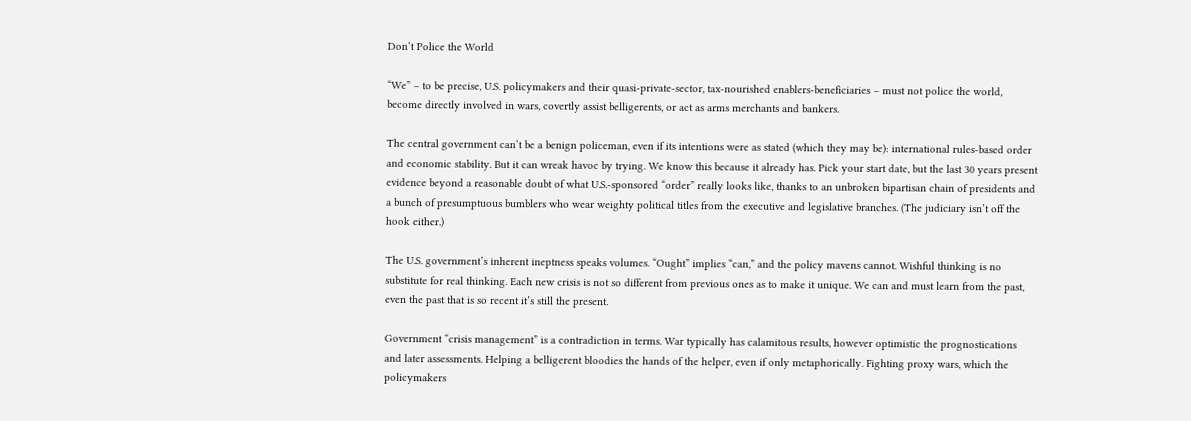Don’t Police the World

“We” – to be precise, U.S. policymakers and their quasi-private-sector, tax-nourished enablers-beneficiaries – must not police the world, become directly involved in wars, covertly assist belligerents, or act as arms merchants and bankers.

The central government can’t be a benign policeman, even if its intentions were as stated (which they may be): international rules-based order and economic stability. But it can wreak havoc by trying. We know this because it already has. Pick your start date, but the last 30 years present evidence beyond a reasonable doubt of what U.S.-sponsored “order” really looks like, thanks to an unbroken bipartisan chain of presidents and a bunch of presumptuous bumblers who wear weighty political titles from the executive and legislative branches. (The judiciary isn’t off the hook either.)

The U.S. government’s inherent ineptness speaks volumes. “Ought” implies “can,” and the policy mavens cannot. Wishful thinking is no substitute for real thinking. Each new crisis is not so different from previous ones as to make it unique. We can and must learn from the past, even the past that is so recent it’s still the present.

Government “crisis management” is a contradiction in terms. War typically has calamitous results, however optimistic the prognostications and later assessments. Helping a belligerent bloodies the hands of the helper, even if only metaphorically. Fighting proxy wars, which the policymakers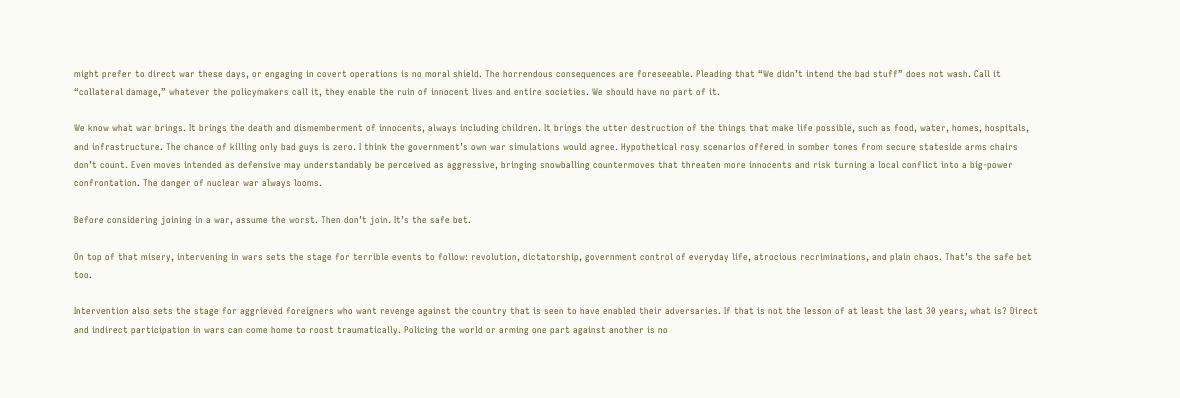might prefer to direct war these days, or engaging in covert operations is no moral shield. The horrendous consequences are foreseeable. Pleading that “We didn’t intend the bad stuff” does not wash. Call it “collateral damage,” whatever the policymakers call it, they enable the ruin of innocent lives and entire societies. We should have no part of it.

We know what war brings. It brings the death and dismemberment of innocents, always including children. It brings the utter destruction of the things that make life possible, such as food, water, homes, hospitals, and infrastructure. The chance of killing only bad guys is zero. I think the government’s own war simulations would agree. Hypothetical rosy scenarios offered in somber tones from secure stateside arms chairs don’t count. Even moves intended as defensive may understandably be perceived as aggressive, bringing snowballing countermoves that threaten more innocents and risk turning a local conflict into a big-power confrontation. The danger of nuclear war always looms.

Before considering joining in a war, assume the worst. Then don’t join. It’s the safe bet.

On top of that misery, intervening in wars sets the stage for terrible events to follow: revolution, dictatorship, government control of everyday life, atrocious recriminations, and plain chaos. That’s the safe bet too.

Intervention also sets the stage for aggrieved foreigners who want revenge against the country that is seen to have enabled their adversaries. If that is not the lesson of at least the last 30 years, what is? Direct and indirect participation in wars can come home to roost traumatically. Policing the world or arming one part against another is no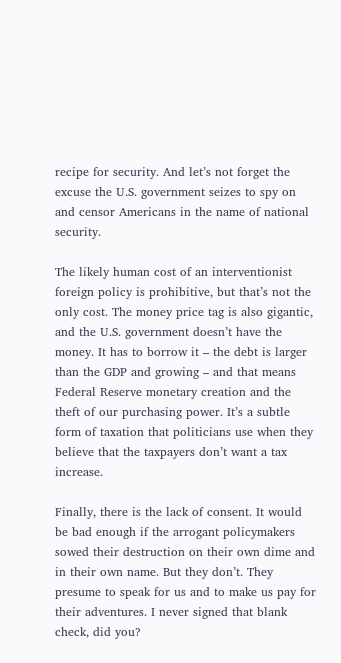recipe for security. And let’s not forget the excuse the U.S. government seizes to spy on and censor Americans in the name of national security.

The likely human cost of an interventionist foreign policy is prohibitive, but that’s not the only cost. The money price tag is also gigantic, and the U.S. government doesn’t have the money. It has to borrow it – the debt is larger than the GDP and growing – and that means Federal Reserve monetary creation and the theft of our purchasing power. It’s a subtle form of taxation that politicians use when they believe that the taxpayers don’t want a tax increase.

Finally, there is the lack of consent. It would be bad enough if the arrogant policymakers sowed their destruction on their own dime and in their own name. But they don’t. They presume to speak for us and to make us pay for their adventures. I never signed that blank check, did you?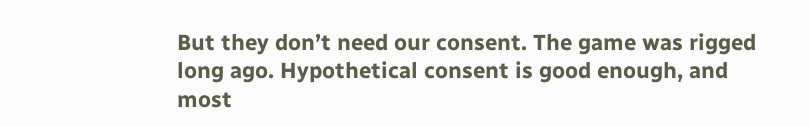But they don’t need our consent. The game was rigged long ago. Hypothetical consent is good enough, and most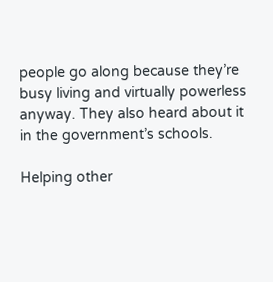people go along because they’re busy living and virtually powerless anyway. They also heard about it in the government’s schools.

Helping other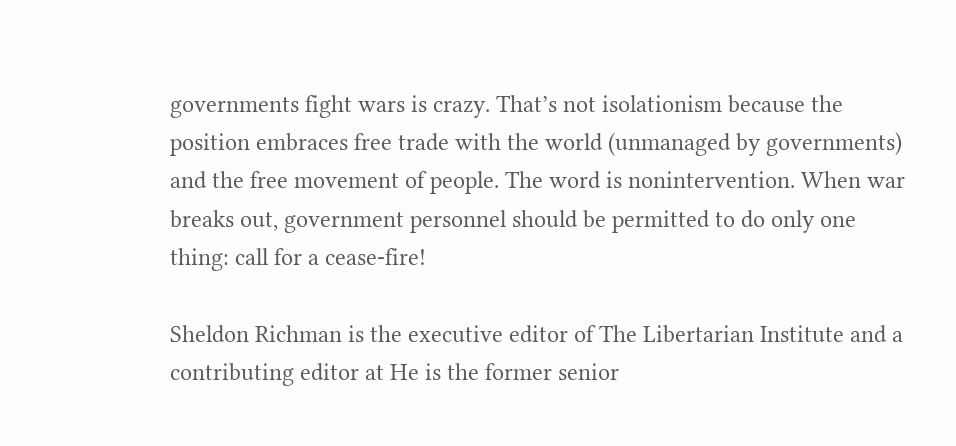governments fight wars is crazy. That’s not isolationism because the position embraces free trade with the world (unmanaged by governments) and the free movement of people. The word is nonintervention. When war breaks out, government personnel should be permitted to do only one thing: call for a cease-fire!

Sheldon Richman is the executive editor of The Libertarian Institute and a contributing editor at He is the former senior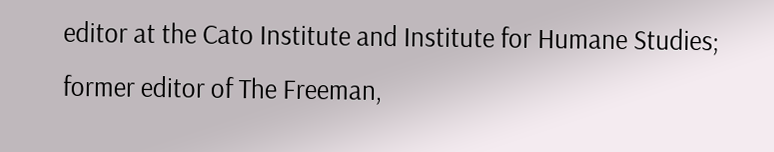editor at the Cato Institute and Institute for Humane Studies; former editor of The Freeman,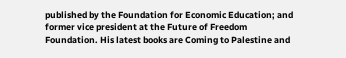published by the Foundation for Economic Education; and former vice president at the Future of Freedom Foundation. His latest books are Coming to Palestine and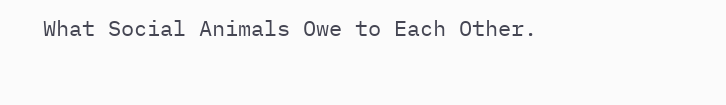What Social Animals Owe to Each Other.